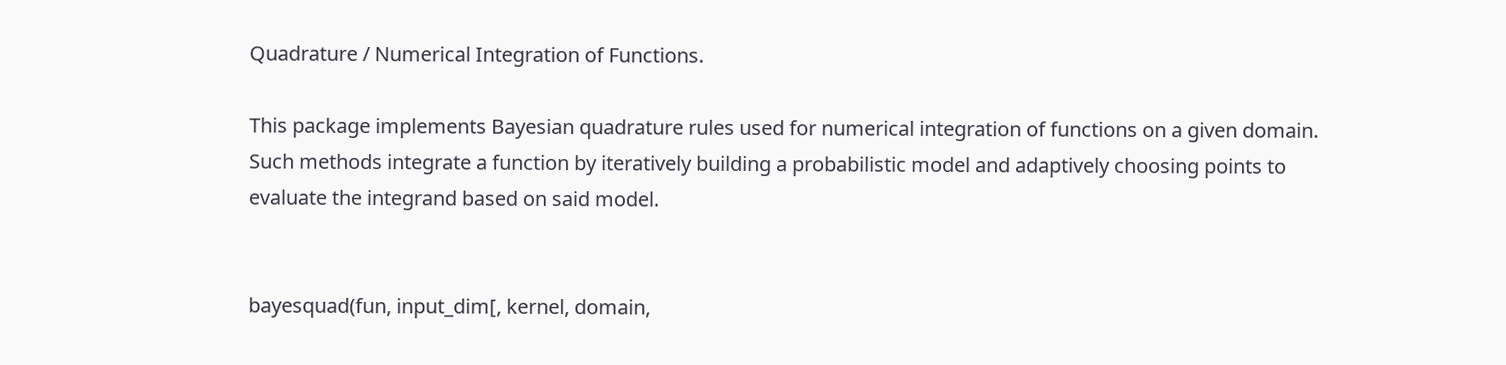Quadrature / Numerical Integration of Functions.

This package implements Bayesian quadrature rules used for numerical integration of functions on a given domain. Such methods integrate a function by iteratively building a probabilistic model and adaptively choosing points to evaluate the integrand based on said model.


bayesquad(fun, input_dim[, kernel, domain,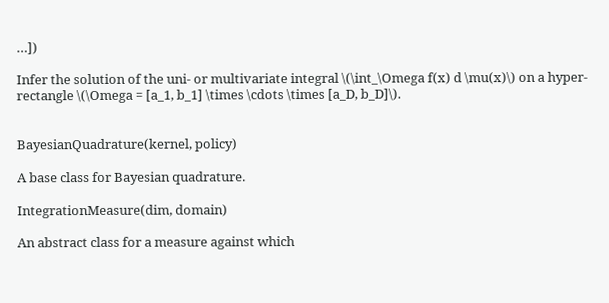…])

Infer the solution of the uni- or multivariate integral \(\int_\Omega f(x) d \mu(x)\) on a hyper-rectangle \(\Omega = [a_1, b_1] \times \cdots \times [a_D, b_D]\).


BayesianQuadrature(kernel, policy)

A base class for Bayesian quadrature.

IntegrationMeasure(dim, domain)

An abstract class for a measure against which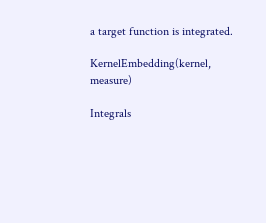a target function is integrated.

KernelEmbedding(kernel, measure)

Integrals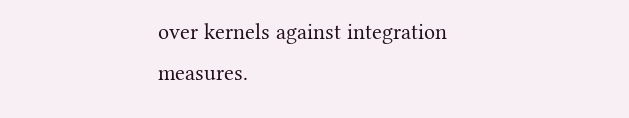over kernels against integration measures.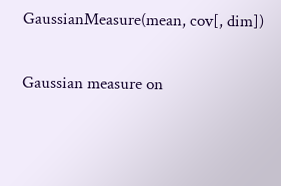GaussianMeasure(mean, cov[, dim])

Gaussian measure on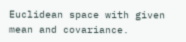Euclidean space with given mean and covariance.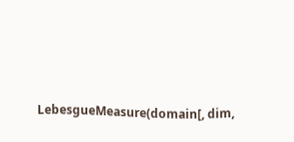LebesgueMeasure(domain[, dim,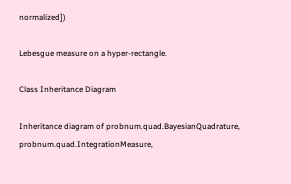normalized])

Lebesgue measure on a hyper-rectangle.

Class Inheritance Diagram

Inheritance diagram of probnum.quad.BayesianQuadrature, probnum.quad.IntegrationMeasure,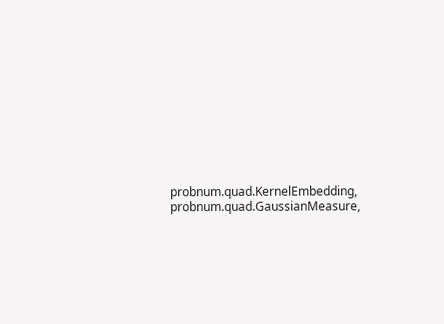probnum.quad.KernelEmbedding, probnum.quad.GaussianMeasure,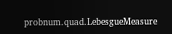probnum.quad.LebesgueMeasure